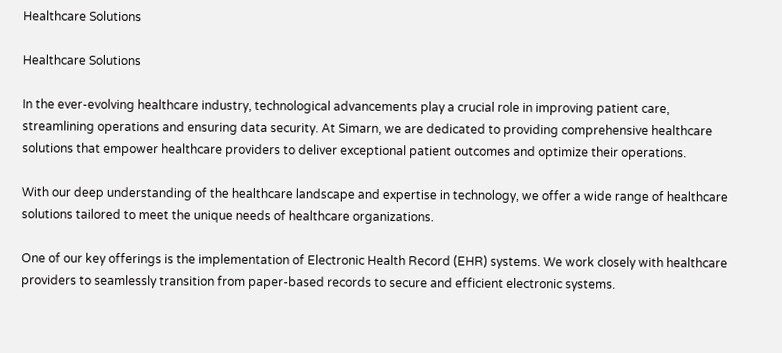Healthcare Solutions

Healthcare Solutions

In the ever-evolving healthcare industry, technological advancements play a crucial role in improving patient care, streamlining operations and ensuring data security. At Simarn, we are dedicated to providing comprehensive healthcare solutions that empower healthcare providers to deliver exceptional patient outcomes and optimize their operations.

With our deep understanding of the healthcare landscape and expertise in technology, we offer a wide range of healthcare solutions tailored to meet the unique needs of healthcare organizations.

One of our key offerings is the implementation of Electronic Health Record (EHR) systems. We work closely with healthcare providers to seamlessly transition from paper-based records to secure and efficient electronic systems.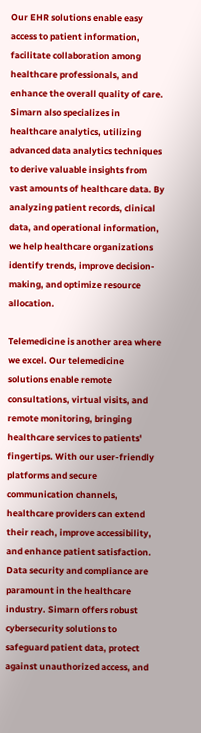Our EHR solutions enable easy access to patient information, facilitate collaboration among healthcare professionals, and enhance the overall quality of care. Simarn also specializes in healthcare analytics, utilizing advanced data analytics techniques to derive valuable insights from vast amounts of healthcare data. By analyzing patient records, clinical data, and operational information, we help healthcare organizations identify trends, improve decision-making, and optimize resource allocation.

Telemedicine is another area where we excel. Our telemedicine solutions enable remote consultations, virtual visits, and remote monitoring, bringing healthcare services to patients' fingertips. With our user-friendly platforms and secure communication channels, healthcare providers can extend their reach, improve accessibility, and enhance patient satisfaction. Data security and compliance are paramount in the healthcare industry. Simarn offers robust cybersecurity solutions to safeguard patient data, protect against unauthorized access, and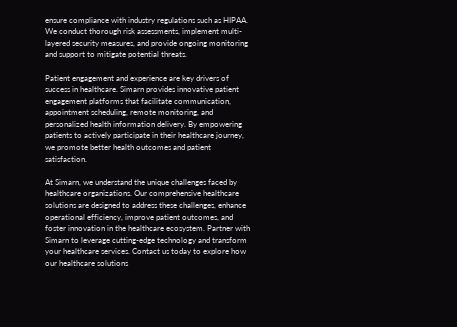ensure compliance with industry regulations such as HIPAA. We conduct thorough risk assessments, implement multi-layered security measures, and provide ongoing monitoring and support to mitigate potential threats.

Patient engagement and experience are key drivers of success in healthcare. Simarn provides innovative patient engagement platforms that facilitate communication, appointment scheduling, remote monitoring, and personalized health information delivery. By empowering patients to actively participate in their healthcare journey, we promote better health outcomes and patient satisfaction.

At Simarn, we understand the unique challenges faced by healthcare organizations. Our comprehensive healthcare solutions are designed to address these challenges, enhance operational efficiency, improve patient outcomes, and foster innovation in the healthcare ecosystem. Partner with Simarn to leverage cutting-edge technology and transform your healthcare services. Contact us today to explore how our healthcare solutions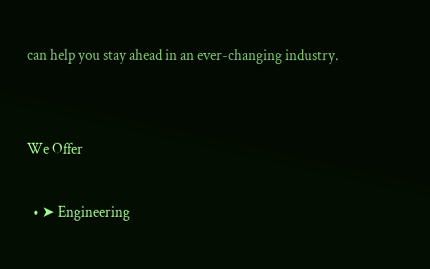can help you stay ahead in an ever-changing industry.


We Offer

  • ➤ Engineering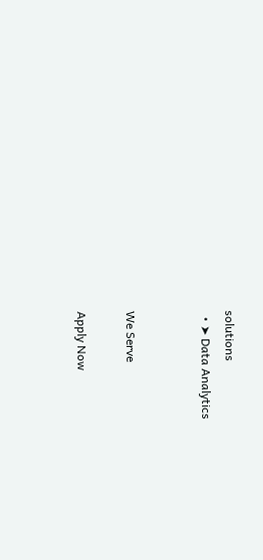solutions
  • ➤ Data Analytics


We Serve

Apply Now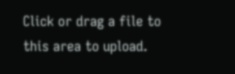Click or drag a file to this area to upload.